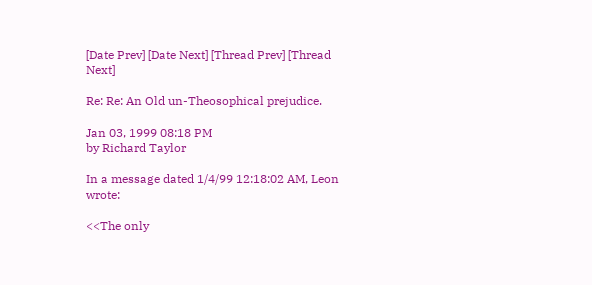[Date Prev] [Date Next] [Thread Prev] [Thread Next]

Re: Re: An Old un-Theosophical prejudice.

Jan 03, 1999 08:18 PM
by Richard Taylor

In a message dated 1/4/99 12:18:02 AM, Leon wrote:

<<The only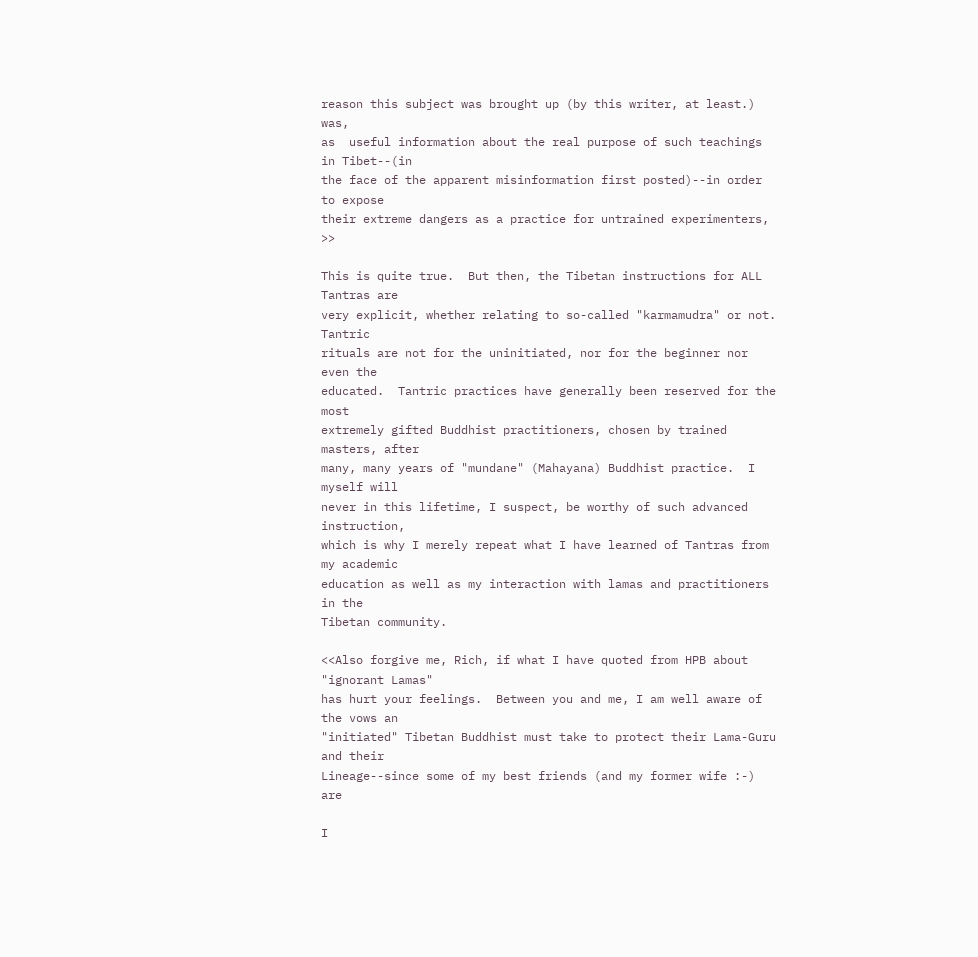reason this subject was brought up (by this writer, at least.) was,
as  useful information about the real purpose of such teachings in Tibet--(in
the face of the apparent misinformation first posted)--in order to expose
their extreme dangers as a practice for untrained experimenters, >>

This is quite true.  But then, the Tibetan instructions for ALL Tantras are
very explicit, whether relating to so-called "karmamudra" or not.  Tantric
rituals are not for the uninitiated, nor for the beginner nor even the
educated.  Tantric practices have generally been reserved for the most
extremely gifted Buddhist practitioners, chosen by trained masters, after
many, many years of "mundane" (Mahayana) Buddhist practice.  I myself will
never in this lifetime, I suspect, be worthy of such advanced instruction,
which is why I merely repeat what I have learned of Tantras from my academic
education as well as my interaction with lamas and practitioners in the
Tibetan community.

<<Also forgive me, Rich, if what I have quoted from HPB about "ignorant Lamas"
has hurt your feelings.  Between you and me, I am well aware of the vows an
"initiated" Tibetan Buddhist must take to protect their Lama-Guru and their
Lineage--since some of my best friends (and my former wife :-) are

I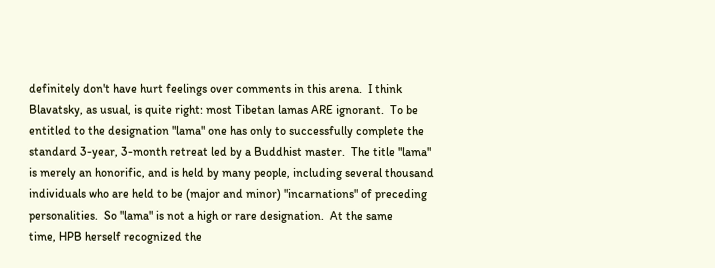definitely don't have hurt feelings over comments in this arena.  I think
Blavatsky, as usual, is quite right: most Tibetan lamas ARE ignorant.  To be
entitled to the designation "lama" one has only to successfully complete the
standard 3-year, 3-month retreat led by a Buddhist master.  The title "lama"
is merely an honorific, and is held by many people, including several thousand
individuals who are held to be (major and minor) "incarnations" of preceding
personalities.  So "lama" is not a high or rare designation.  At the same
time, HPB herself recognized the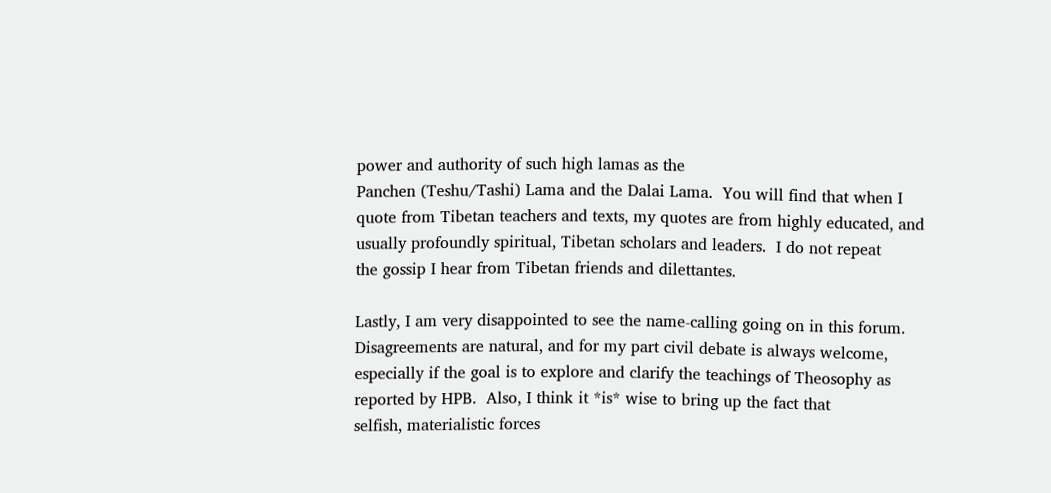power and authority of such high lamas as the
Panchen (Teshu/Tashi) Lama and the Dalai Lama.  You will find that when I
quote from Tibetan teachers and texts, my quotes are from highly educated, and
usually profoundly spiritual, Tibetan scholars and leaders.  I do not repeat
the gossip I hear from Tibetan friends and dilettantes.

Lastly, I am very disappointed to see the name-calling going on in this forum.
Disagreements are natural, and for my part civil debate is always welcome,
especially if the goal is to explore and clarify the teachings of Theosophy as
reported by HPB.  Also, I think it *is* wise to bring up the fact that
selfish, materialistic forces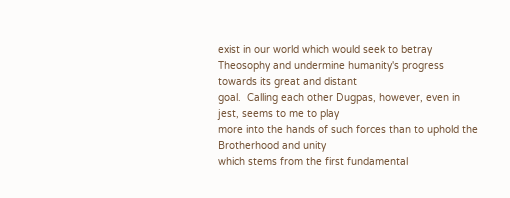exist in our world which would seek to betray
Theosophy and undermine humanity's progress towards its great and distant
goal.  Calling each other Dugpas, however, even in jest, seems to me to play
more into the hands of such forces than to uphold the Brotherhood and unity
which stems from the first fundamental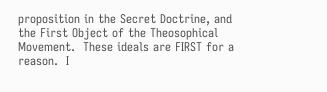proposition in the Secret Doctrine, and
the First Object of the Theosophical Movement.  These ideals are FIRST for a
reason.  I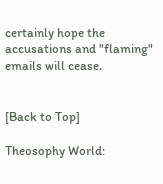certainly hope the accusations and "flaming" emails will cease.


[Back to Top]

Theosophy World: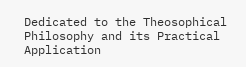Dedicated to the Theosophical Philosophy and its Practical Application